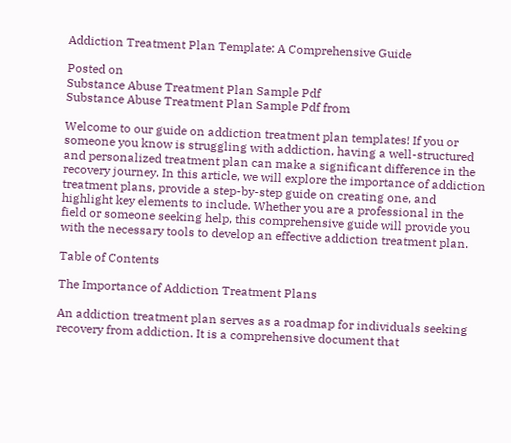Addiction Treatment Plan Template: A Comprehensive Guide

Posted on
Substance Abuse Treatment Plan Sample Pdf
Substance Abuse Treatment Plan Sample Pdf from

Welcome to our guide on addiction treatment plan templates! If you or someone you know is struggling with addiction, having a well-structured and personalized treatment plan can make a significant difference in the recovery journey. In this article, we will explore the importance of addiction treatment plans, provide a step-by-step guide on creating one, and highlight key elements to include. Whether you are a professional in the field or someone seeking help, this comprehensive guide will provide you with the necessary tools to develop an effective addiction treatment plan.

Table of Contents

The Importance of Addiction Treatment Plans

An addiction treatment plan serves as a roadmap for individuals seeking recovery from addiction. It is a comprehensive document that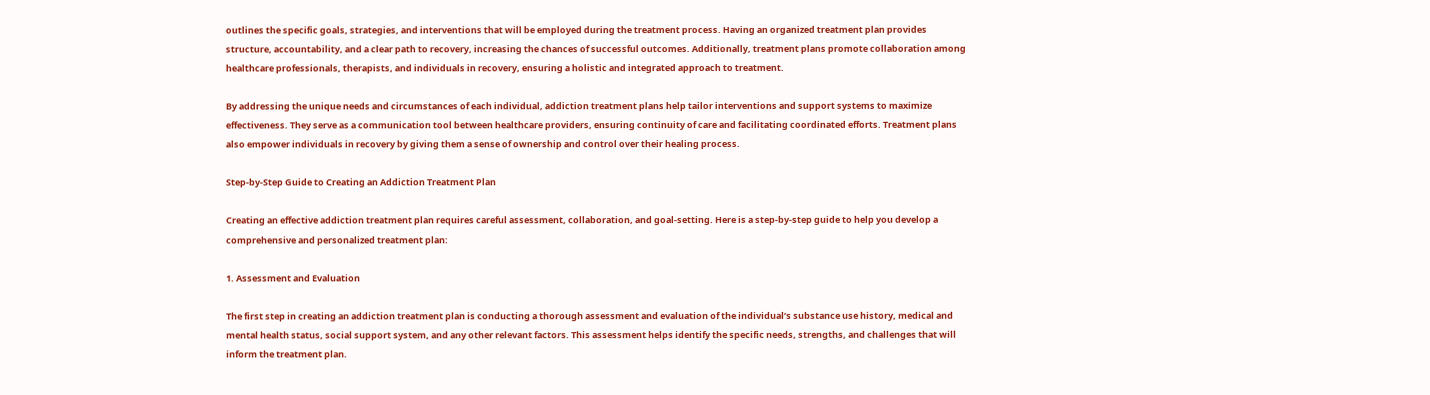outlines the specific goals, strategies, and interventions that will be employed during the treatment process. Having an organized treatment plan provides structure, accountability, and a clear path to recovery, increasing the chances of successful outcomes. Additionally, treatment plans promote collaboration among healthcare professionals, therapists, and individuals in recovery, ensuring a holistic and integrated approach to treatment.

By addressing the unique needs and circumstances of each individual, addiction treatment plans help tailor interventions and support systems to maximize effectiveness. They serve as a communication tool between healthcare providers, ensuring continuity of care and facilitating coordinated efforts. Treatment plans also empower individuals in recovery by giving them a sense of ownership and control over their healing process.

Step-by-Step Guide to Creating an Addiction Treatment Plan

Creating an effective addiction treatment plan requires careful assessment, collaboration, and goal-setting. Here is a step-by-step guide to help you develop a comprehensive and personalized treatment plan:

1. Assessment and Evaluation

The first step in creating an addiction treatment plan is conducting a thorough assessment and evaluation of the individual’s substance use history, medical and mental health status, social support system, and any other relevant factors. This assessment helps identify the specific needs, strengths, and challenges that will inform the treatment plan.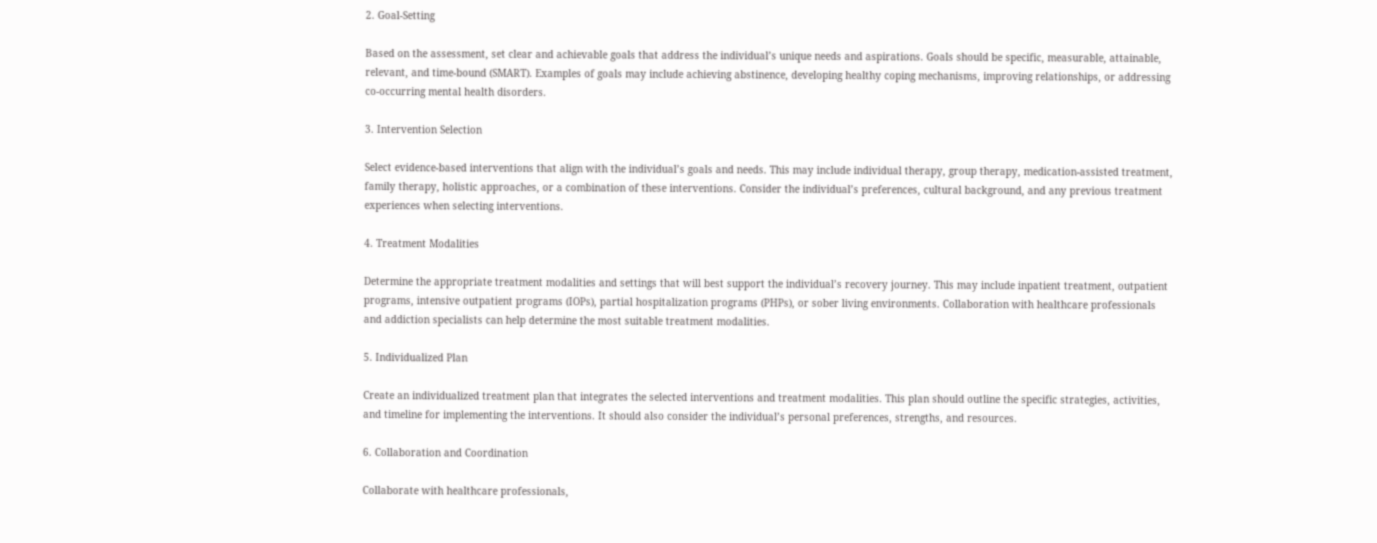2. Goal-Setting

Based on the assessment, set clear and achievable goals that address the individual’s unique needs and aspirations. Goals should be specific, measurable, attainable, relevant, and time-bound (SMART). Examples of goals may include achieving abstinence, developing healthy coping mechanisms, improving relationships, or addressing co-occurring mental health disorders.

3. Intervention Selection

Select evidence-based interventions that align with the individual’s goals and needs. This may include individual therapy, group therapy, medication-assisted treatment, family therapy, holistic approaches, or a combination of these interventions. Consider the individual’s preferences, cultural background, and any previous treatment experiences when selecting interventions.

4. Treatment Modalities

Determine the appropriate treatment modalities and settings that will best support the individual’s recovery journey. This may include inpatient treatment, outpatient programs, intensive outpatient programs (IOPs), partial hospitalization programs (PHPs), or sober living environments. Collaboration with healthcare professionals and addiction specialists can help determine the most suitable treatment modalities.

5. Individualized Plan

Create an individualized treatment plan that integrates the selected interventions and treatment modalities. This plan should outline the specific strategies, activities, and timeline for implementing the interventions. It should also consider the individual’s personal preferences, strengths, and resources.

6. Collaboration and Coordination

Collaborate with healthcare professionals,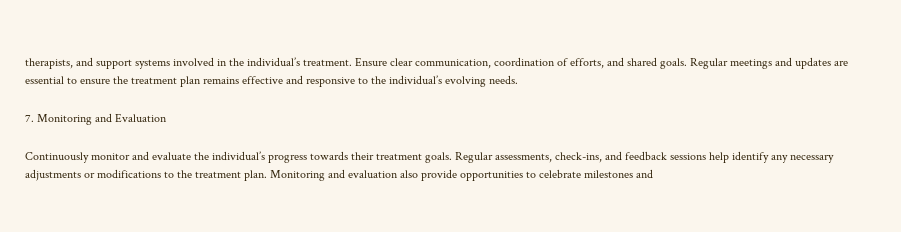therapists, and support systems involved in the individual’s treatment. Ensure clear communication, coordination of efforts, and shared goals. Regular meetings and updates are essential to ensure the treatment plan remains effective and responsive to the individual’s evolving needs.

7. Monitoring and Evaluation

Continuously monitor and evaluate the individual’s progress towards their treatment goals. Regular assessments, check-ins, and feedback sessions help identify any necessary adjustments or modifications to the treatment plan. Monitoring and evaluation also provide opportunities to celebrate milestones and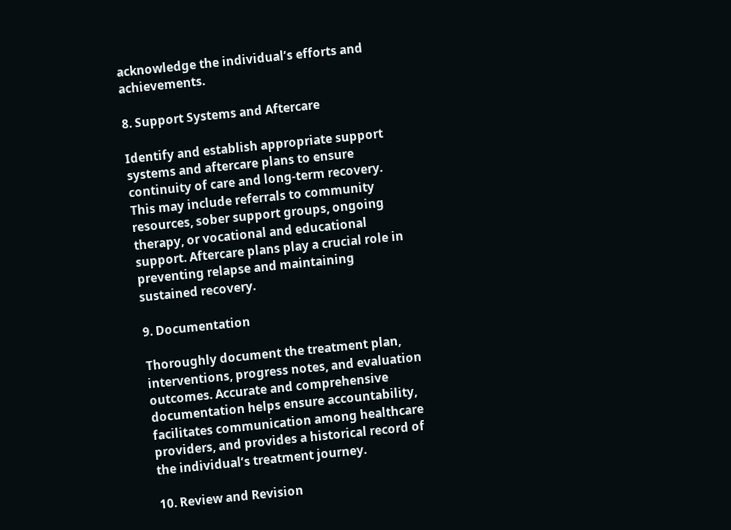acknowledge the individual’s efforts and achievements.

8. Support Systems and Aftercare

Identify and establish appropriate support systems and aftercare plans to ensure continuity of care and long-term recovery. This may include referrals to community resources, sober support groups, ongoing therapy, or vocational and educational support. Aftercare plans play a crucial role in preventing relapse and maintaining sustained recovery.

9. Documentation

Thoroughly document the treatment plan, interventions, progress notes, and evaluation outcomes. Accurate and comprehensive documentation helps ensure accountability, facilitates communication among healthcare providers, and provides a historical record of the individual’s treatment journey.

10. Review and Revision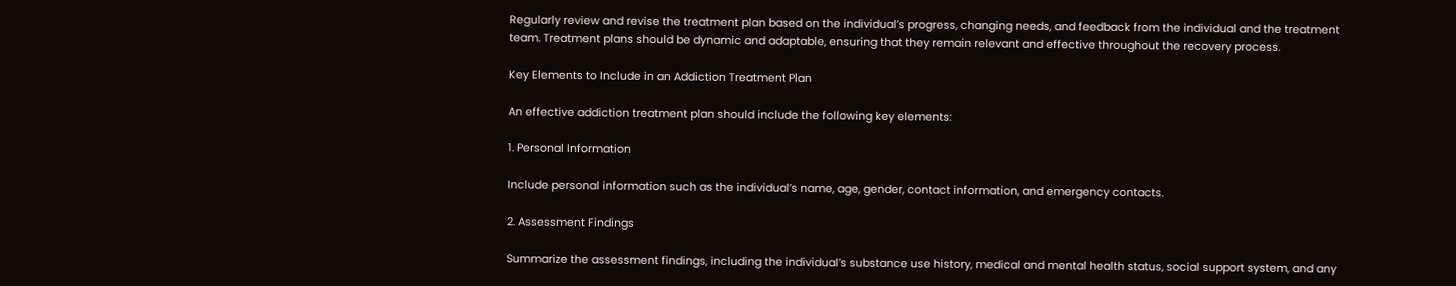Regularly review and revise the treatment plan based on the individual’s progress, changing needs, and feedback from the individual and the treatment team. Treatment plans should be dynamic and adaptable, ensuring that they remain relevant and effective throughout the recovery process.

Key Elements to Include in an Addiction Treatment Plan

An effective addiction treatment plan should include the following key elements:

1. Personal Information

Include personal information such as the individual’s name, age, gender, contact information, and emergency contacts.

2. Assessment Findings

Summarize the assessment findings, including the individual’s substance use history, medical and mental health status, social support system, and any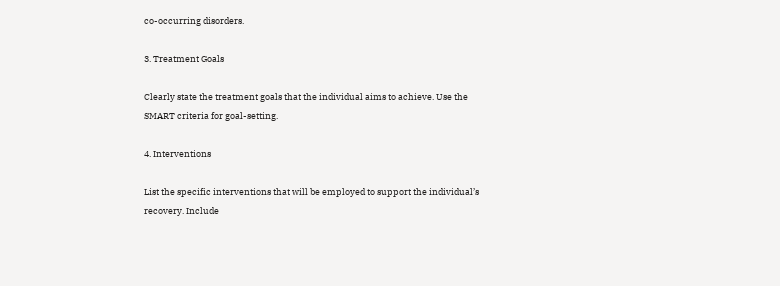co-occurring disorders.

3. Treatment Goals

Clearly state the treatment goals that the individual aims to achieve. Use the SMART criteria for goal-setting.

4. Interventions

List the specific interventions that will be employed to support the individual’s recovery. Include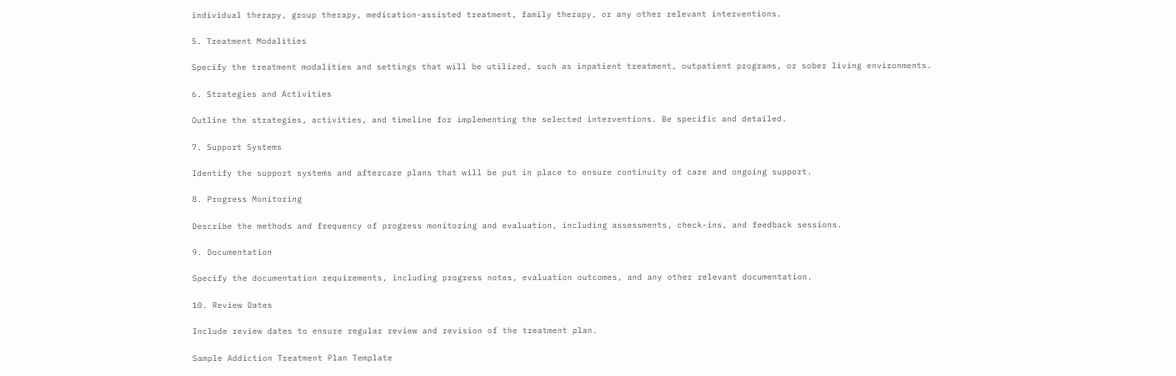individual therapy, group therapy, medication-assisted treatment, family therapy, or any other relevant interventions.

5. Treatment Modalities

Specify the treatment modalities and settings that will be utilized, such as inpatient treatment, outpatient programs, or sober living environments.

6. Strategies and Activities

Outline the strategies, activities, and timeline for implementing the selected interventions. Be specific and detailed.

7. Support Systems

Identify the support systems and aftercare plans that will be put in place to ensure continuity of care and ongoing support.

8. Progress Monitoring

Describe the methods and frequency of progress monitoring and evaluation, including assessments, check-ins, and feedback sessions.

9. Documentation

Specify the documentation requirements, including progress notes, evaluation outcomes, and any other relevant documentation.

10. Review Dates

Include review dates to ensure regular review and revision of the treatment plan.

Sample Addiction Treatment Plan Template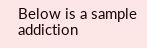Below is a sample addiction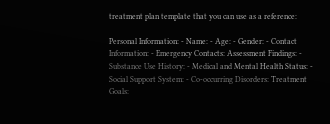treatment plan template that you can use as a reference:

Personal Information: - Name: - Age: - Gender: - Contact Information: - Emergency Contacts: Assessment Findings: - Substance Use History: - Medical and Mental Health Status: - Social Support System: - Co-occurring Disorders: Treatment Goals: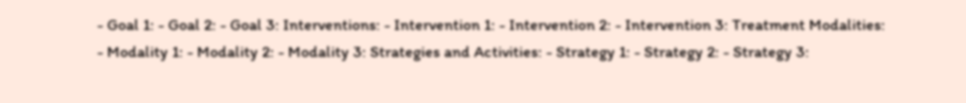- Goal 1: - Goal 2: - Goal 3: Interventions: - Intervention 1: - Intervention 2: - Intervention 3: Treatment Modalities: - Modality 1: - Modality 2: - Modality 3: Strategies and Activities: - Strategy 1: - Strategy 2: - Strategy 3: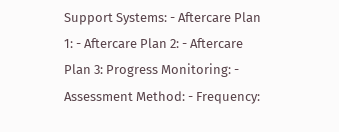Support Systems: - Aftercare Plan 1: - Aftercare Plan 2: - Aftercare Plan 3: Progress Monitoring: - Assessment Method: - Frequency: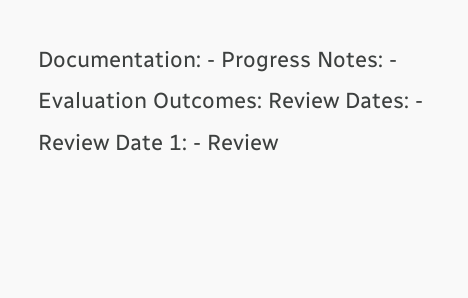Documentation: - Progress Notes: - Evaluation Outcomes: Review Dates: - Review Date 1: - Review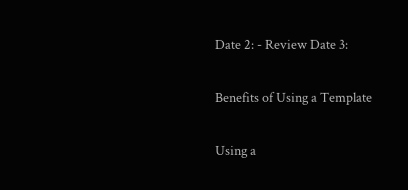Date 2: - Review Date 3:

Benefits of Using a Template

Using a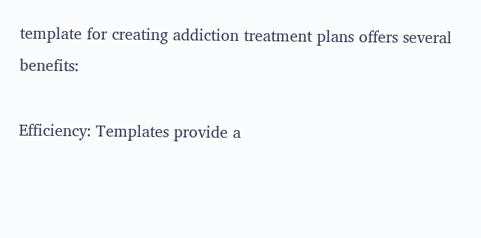template for creating addiction treatment plans offers several benefits:

Efficiency: Templates provide a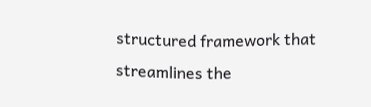structured framework that streamlines the